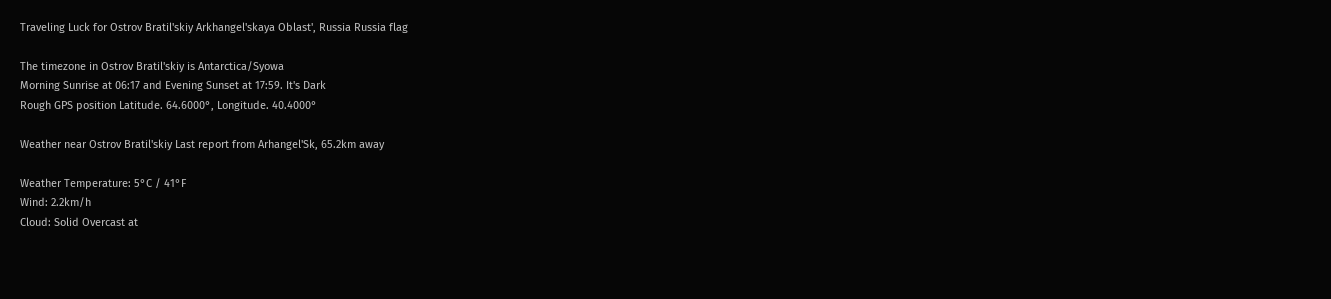Traveling Luck for Ostrov Bratil'skiy Arkhangel'skaya Oblast', Russia Russia flag

The timezone in Ostrov Bratil'skiy is Antarctica/Syowa
Morning Sunrise at 06:17 and Evening Sunset at 17:59. It's Dark
Rough GPS position Latitude. 64.6000°, Longitude. 40.4000°

Weather near Ostrov Bratil'skiy Last report from Arhangel'Sk, 65.2km away

Weather Temperature: 5°C / 41°F
Wind: 2.2km/h
Cloud: Solid Overcast at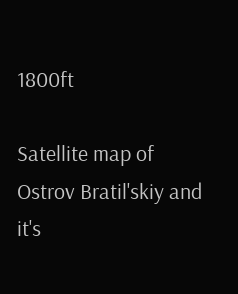1800ft

Satellite map of Ostrov Bratil'skiy and it's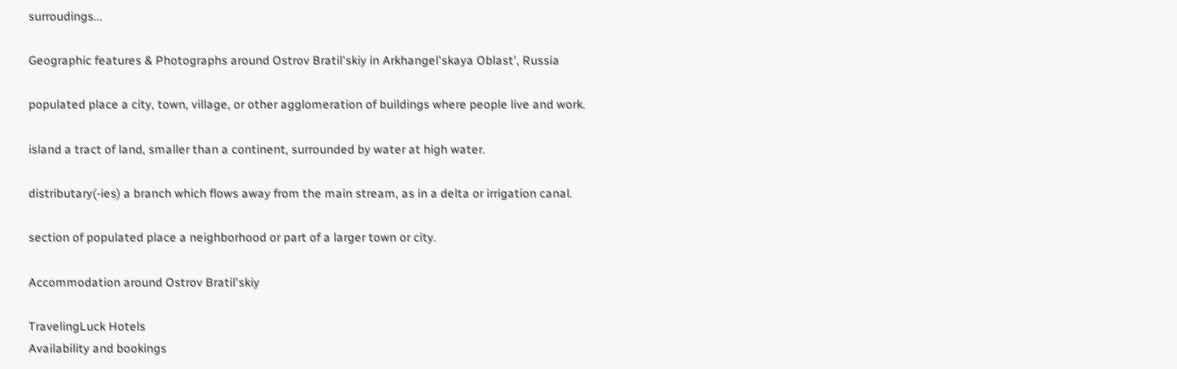surroudings...

Geographic features & Photographs around Ostrov Bratil'skiy in Arkhangel'skaya Oblast', Russia

populated place a city, town, village, or other agglomeration of buildings where people live and work.

island a tract of land, smaller than a continent, surrounded by water at high water.

distributary(-ies) a branch which flows away from the main stream, as in a delta or irrigation canal.

section of populated place a neighborhood or part of a larger town or city.

Accommodation around Ostrov Bratil'skiy

TravelingLuck Hotels
Availability and bookings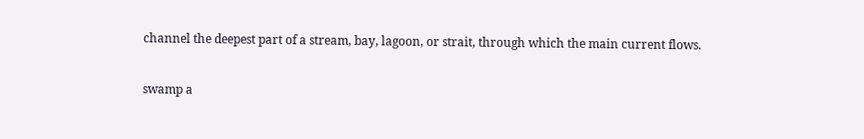channel the deepest part of a stream, bay, lagoon, or strait, through which the main current flows.

swamp a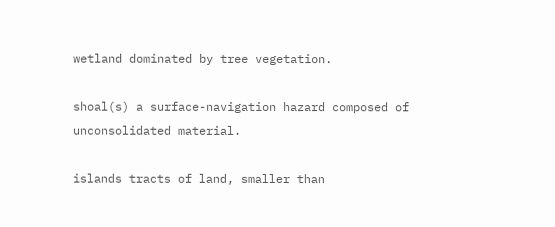wetland dominated by tree vegetation.

shoal(s) a surface-navigation hazard composed of unconsolidated material.

islands tracts of land, smaller than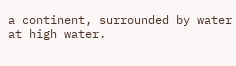a continent, surrounded by water at high water.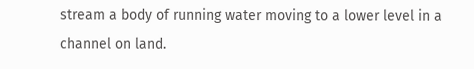stream a body of running water moving to a lower level in a channel on land.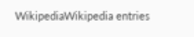WikipediaWikipedia entries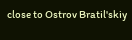close to Ostrov Bratil'skiy